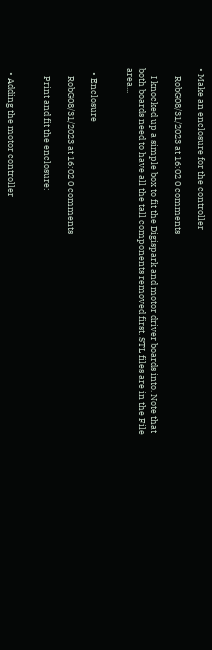• Make an enclosure for the controller

    RobG08/31/2023 at 16:02 0 comments

    I knocked up a simple box to fit the Digispark and motor driver boards into. Note that both boards need to have all the tall components removed first. STL files are in the File area...


  • Enclosure

    RobG08/31/2023 at 16:02 0 comments

    Print and fit the enclosure:


  • Adding the motor controller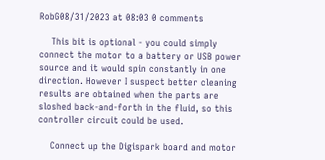RobG08/31/2023 at 08:03 0 comments

    This bit is optional - you could simply connect the motor to a battery or USB power source and it would spin constantly in one direction. However I suspect better cleaning results are obtained when the parts are sloshed back-and-forth in the fluid, so this controller circuit could be used.

    Connect up the Digispark board and motor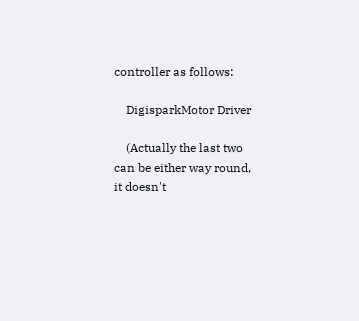controller as follows:

    DigisparkMotor Driver

    (Actually the last two can be either way round, it doesn't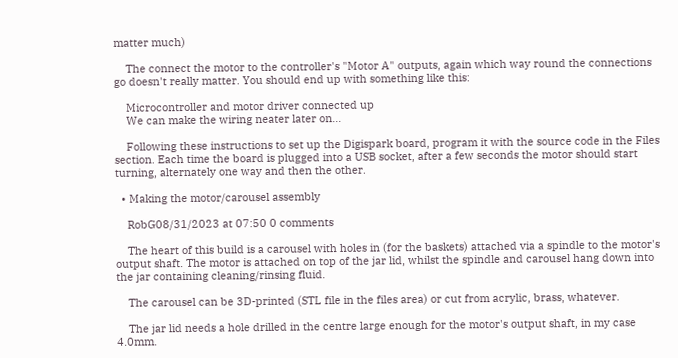matter much)

    The connect the motor to the controller's "Motor A" outputs, again which way round the connections go doesn't really matter. You should end up with something like this:

    Microcontroller and motor driver connected up
    We can make the wiring neater later on...

    Following these instructions to set up the Digispark board, program it with the source code in the Files section. Each time the board is plugged into a USB socket, after a few seconds the motor should start turning, alternately one way and then the other.

  • Making the motor/carousel assembly

    RobG08/31/2023 at 07:50 0 comments

    The heart of this build is a carousel with holes in (for the baskets) attached via a spindle to the motor's output shaft. The motor is attached on top of the jar lid, whilst the spindle and carousel hang down into the jar containing cleaning/rinsing fluid.

    The carousel can be 3D-printed (STL file in the files area) or cut from acrylic, brass, whatever.

    The jar lid needs a hole drilled in the centre large enough for the motor's output shaft, in my case 4.0mm.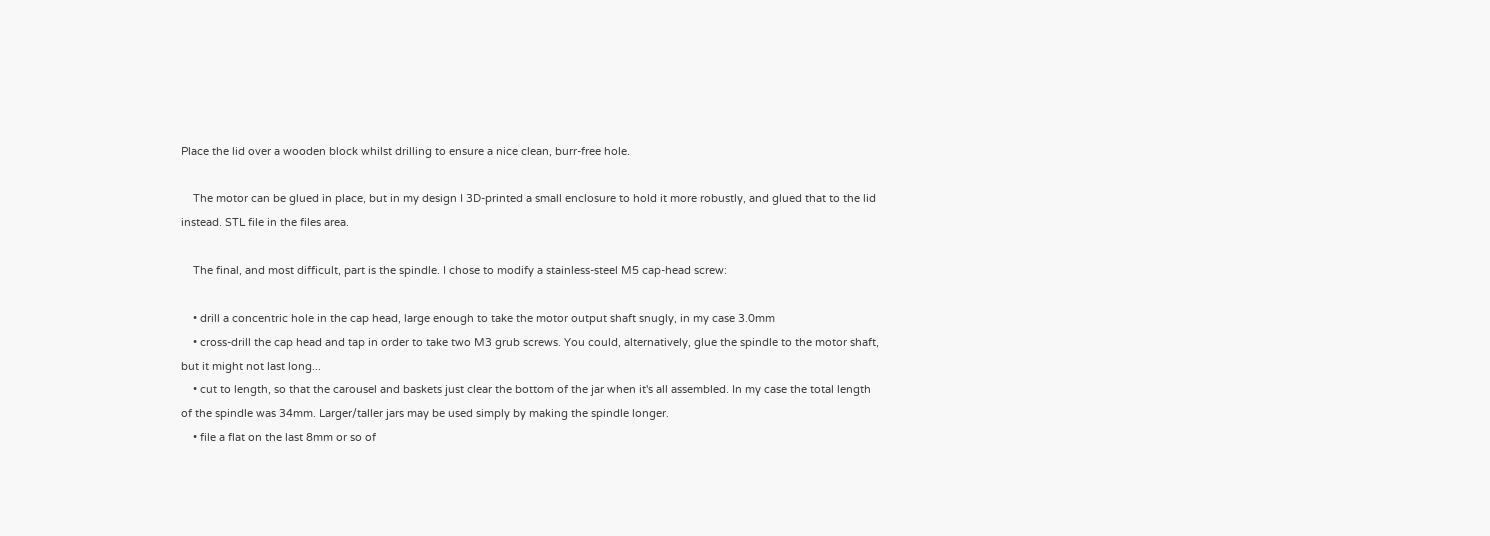Place the lid over a wooden block whilst drilling to ensure a nice clean, burr-free hole.

    The motor can be glued in place, but in my design I 3D-printed a small enclosure to hold it more robustly, and glued that to the lid instead. STL file in the files area.

    The final, and most difficult, part is the spindle. I chose to modify a stainless-steel M5 cap-head screw:

    • drill a concentric hole in the cap head, large enough to take the motor output shaft snugly, in my case 3.0mm
    • cross-drill the cap head and tap in order to take two M3 grub screws. You could, alternatively, glue the spindle to the motor shaft, but it might not last long...
    • cut to length, so that the carousel and baskets just clear the bottom of the jar when it's all assembled. In my case the total length of the spindle was 34mm. Larger/taller jars may be used simply by making the spindle longer.
    • file a flat on the last 8mm or so of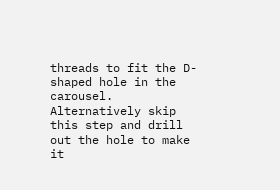threads to fit the D-shaped hole in the carousel. Alternatively skip this step and drill out the hole to make it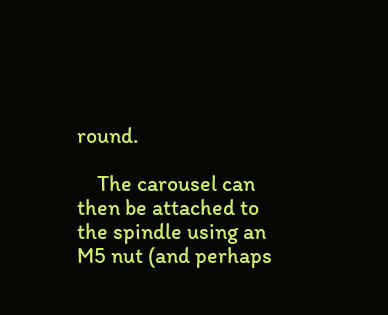round.

    The carousel can then be attached to the spindle using an M5 nut (and perhaps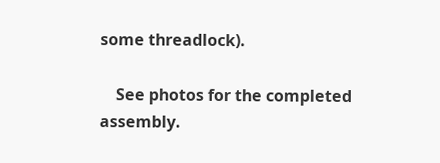some threadlock).

    See photos for the completed assembly.